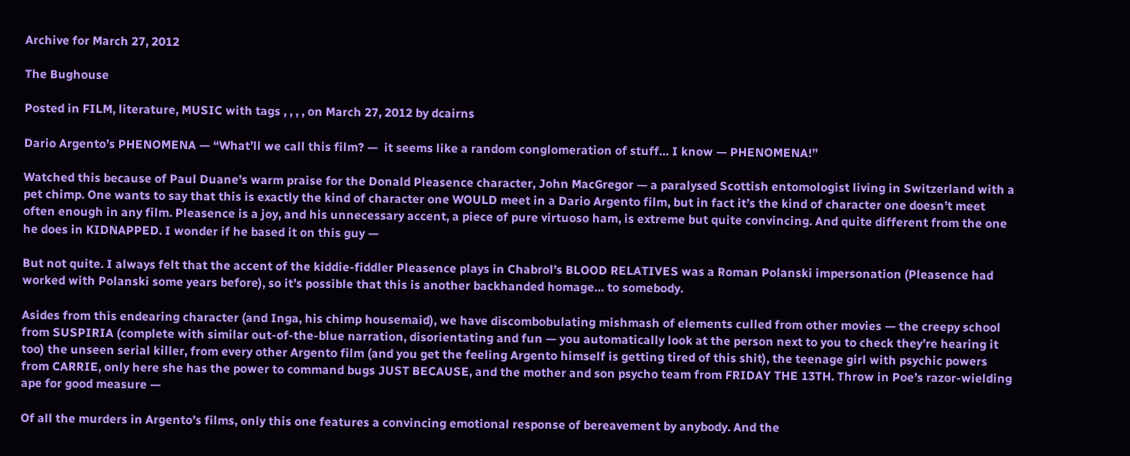Archive for March 27, 2012

The Bughouse

Posted in FILM, literature, MUSIC with tags , , , , on March 27, 2012 by dcairns

Dario Argento’s PHENOMENA — “What’ll we call this film? —  it seems like a random conglomeration of stuff… I know — PHENOMENA!”

Watched this because of Paul Duane’s warm praise for the Donald Pleasence character, John MacGregor — a paralysed Scottish entomologist living in Switzerland with a pet chimp. One wants to say that this is exactly the kind of character one WOULD meet in a Dario Argento film, but in fact it’s the kind of character one doesn’t meet often enough in any film. Pleasence is a joy, and his unnecessary accent, a piece of pure virtuoso ham, is extreme but quite convincing. And quite different from the one he does in KIDNAPPED. I wonder if he based it on this guy —

But not quite. I always felt that the accent of the kiddie-fiddler Pleasence plays in Chabrol’s BLOOD RELATIVES was a Roman Polanski impersonation (Pleasence had worked with Polanski some years before), so it’s possible that this is another backhanded homage… to somebody.

Asides from this endearing character (and Inga, his chimp housemaid), we have discombobulating mishmash of elements culled from other movies — the creepy school from SUSPIRIA (complete with similar out-of-the-blue narration, disorientating and fun — you automatically look at the person next to you to check they’re hearing it too) the unseen serial killer, from every other Argento film (and you get the feeling Argento himself is getting tired of this shit), the teenage girl with psychic powers from CARRIE, only here she has the power to command bugs JUST BECAUSE, and the mother and son psycho team from FRIDAY THE 13TH. Throw in Poe’s razor-wielding ape for good measure —

Of all the murders in Argento’s films, only this one features a convincing emotional response of bereavement by anybody. And the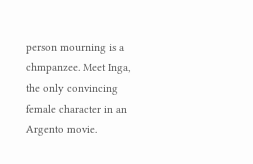person mourning is a chmpanzee. Meet Inga, the only convincing female character in an Argento movie.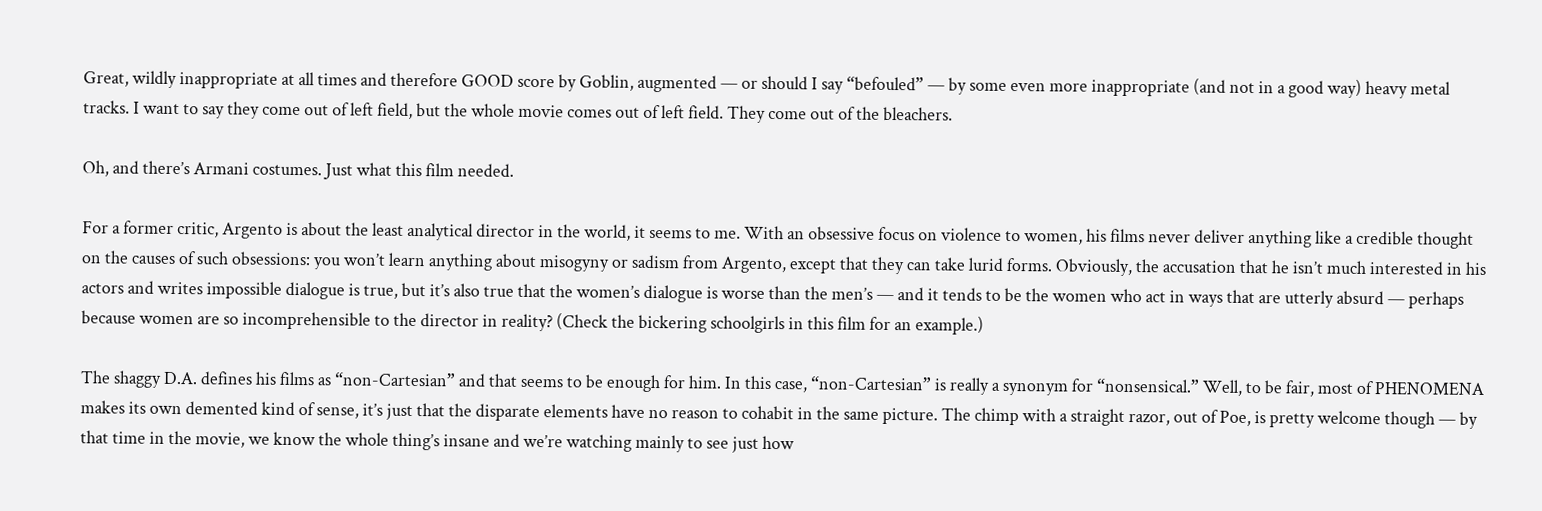Great, wildly inappropriate at all times and therefore GOOD score by Goblin, augmented — or should I say “befouled” — by some even more inappropriate (and not in a good way) heavy metal tracks. I want to say they come out of left field, but the whole movie comes out of left field. They come out of the bleachers.

Oh, and there’s Armani costumes. Just what this film needed.

For a former critic, Argento is about the least analytical director in the world, it seems to me. With an obsessive focus on violence to women, his films never deliver anything like a credible thought on the causes of such obsessions: you won’t learn anything about misogyny or sadism from Argento, except that they can take lurid forms. Obviously, the accusation that he isn’t much interested in his actors and writes impossible dialogue is true, but it’s also true that the women’s dialogue is worse than the men’s — and it tends to be the women who act in ways that are utterly absurd — perhaps because women are so incomprehensible to the director in reality? (Check the bickering schoolgirls in this film for an example.)

The shaggy D.A. defines his films as “non-Cartesian” and that seems to be enough for him. In this case, “non-Cartesian” is really a synonym for “nonsensical.” Well, to be fair, most of PHENOMENA makes its own demented kind of sense, it’s just that the disparate elements have no reason to cohabit in the same picture. The chimp with a straight razor, out of Poe, is pretty welcome though — by that time in the movie, we know the whole thing’s insane and we’re watching mainly to see just how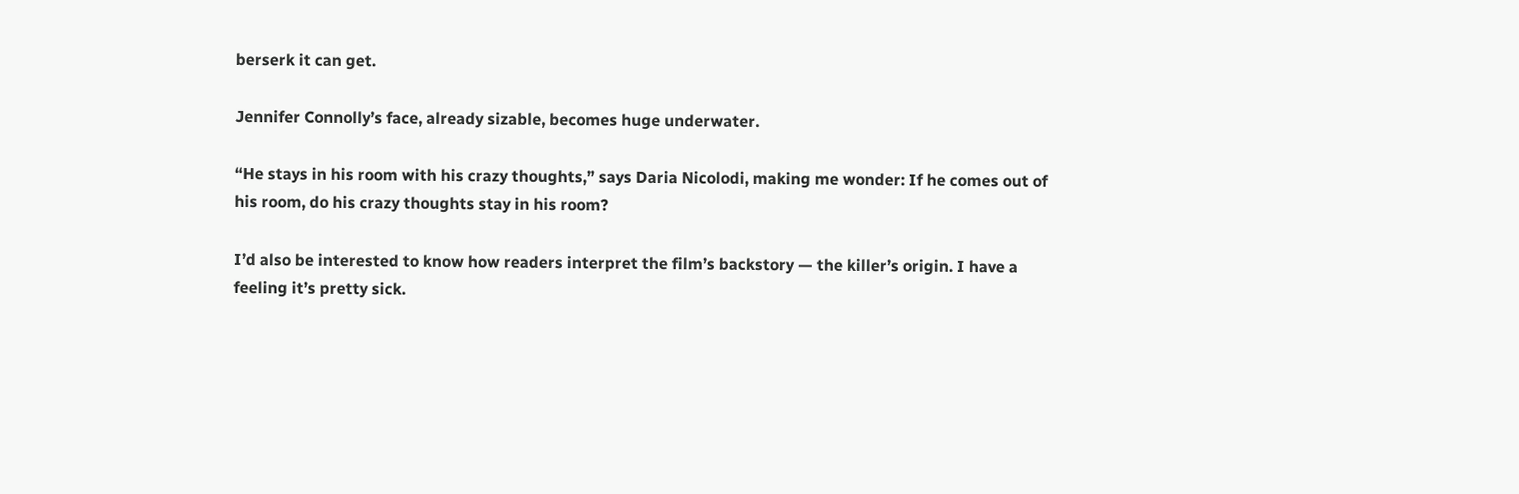berserk it can get.

Jennifer Connolly’s face, already sizable, becomes huge underwater.

“He stays in his room with his crazy thoughts,” says Daria Nicolodi, making me wonder: If he comes out of his room, do his crazy thoughts stay in his room?

I’d also be interested to know how readers interpret the film’s backstory — the killer’s origin. I have a feeling it’s pretty sick.